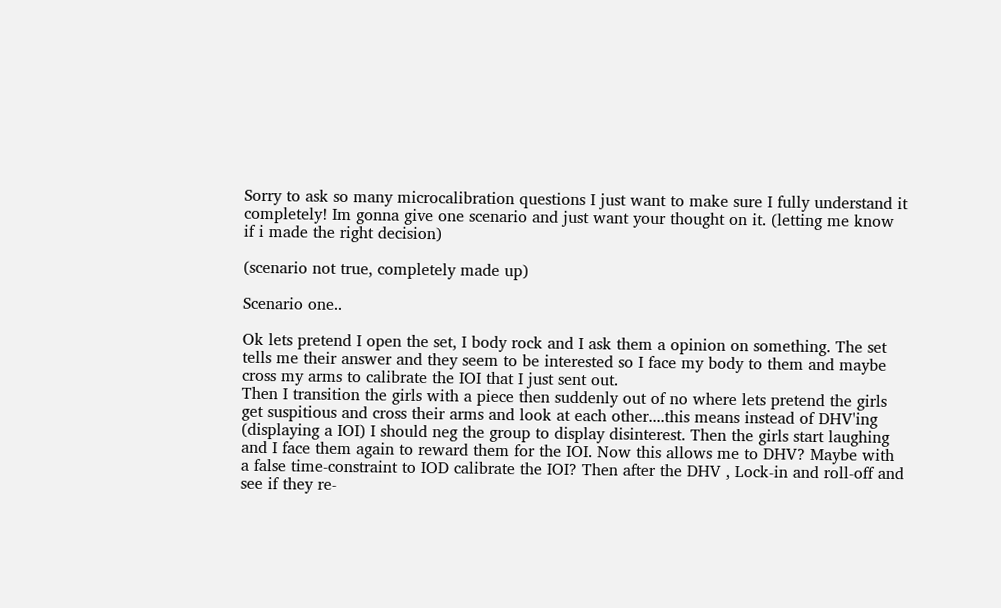Sorry to ask so many microcalibration questions I just want to make sure I fully understand it completely! Im gonna give one scenario and just want your thought on it. (letting me know if i made the right decision)

(scenario not true, completely made up)

Scenario one..

Ok lets pretend I open the set, I body rock and I ask them a opinion on something. The set tells me their answer and they seem to be interested so I face my body to them and maybe cross my arms to calibrate the IOI that I just sent out.
Then I transition the girls with a piece then suddenly out of no where lets pretend the girls get suspitious and cross their arms and look at each other....this means instead of DHV'ing (displaying a IOI) I should neg the group to display disinterest. Then the girls start laughing and I face them again to reward them for the IOI. Now this allows me to DHV? Maybe with a false time-constraint to IOD calibrate the IOI? Then after the DHV , Lock-in and roll-off and see if they re-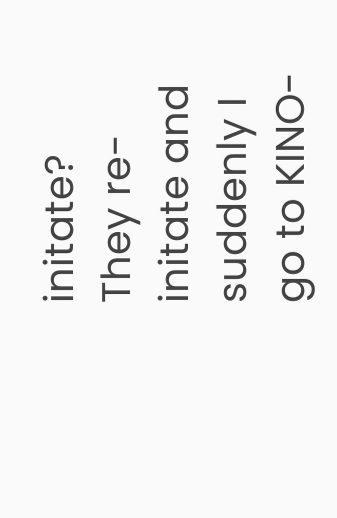initate? They re-initate and suddenly I go to KINO-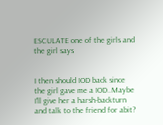ESCULATE one of the girls and the girl says


I then should IOD back since the girl gave me a IOD..Maybe I'll give her a harsh-backturn and talk to the friend for abit?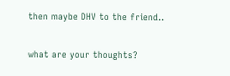then maybe DHV to the friend..

what are your thoughts?